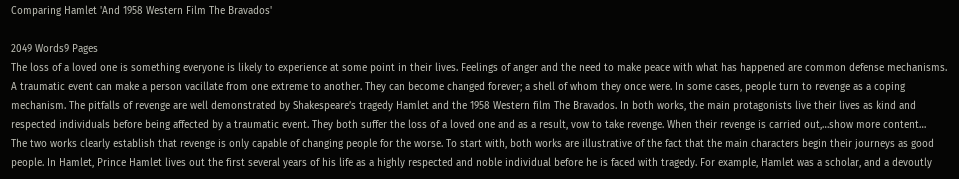Comparing Hamlet 'And 1958 Western Film The Bravados'

2049 Words9 Pages
The loss of a loved one is something everyone is likely to experience at some point in their lives. Feelings of anger and the need to make peace with what has happened are common defense mechanisms. A traumatic event can make a person vacillate from one extreme to another. They can become changed forever; a shell of whom they once were. In some cases, people turn to revenge as a coping mechanism. The pitfalls of revenge are well demonstrated by Shakespeare’s tragedy Hamlet and the 1958 Western film The Bravados. In both works, the main protagonists live their lives as kind and respected individuals before being affected by a traumatic event. They both suffer the loss of a loved one and as a result, vow to take revenge. When their revenge is carried out,…show more content…
The two works clearly establish that revenge is only capable of changing people for the worse. To start with, both works are illustrative of the fact that the main characters begin their journeys as good people. In Hamlet, Prince Hamlet lives out the first several years of his life as a highly respected and noble individual before he is faced with tragedy. For example, Hamlet was a scholar, and a devoutly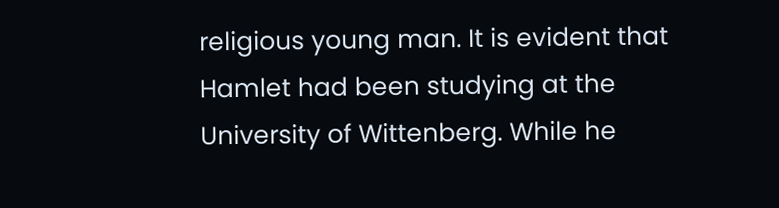religious young man. It is evident that Hamlet had been studying at the University of Wittenberg. While he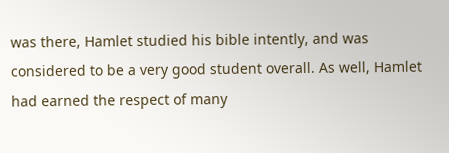was there, Hamlet studied his bible intently, and was considered to be a very good student overall. As well, Hamlet had earned the respect of many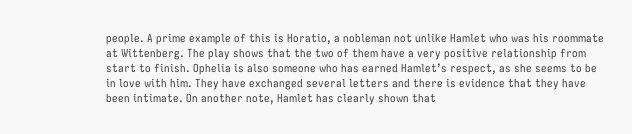people. A prime example of this is Horatio, a nobleman not unlike Hamlet who was his roommate at Wittenberg. The play shows that the two of them have a very positive relationship from start to finish. Ophelia is also someone who has earned Hamlet’s respect, as she seems to be in love with him. They have exchanged several letters and there is evidence that they have been intimate. On another note, Hamlet has clearly shown that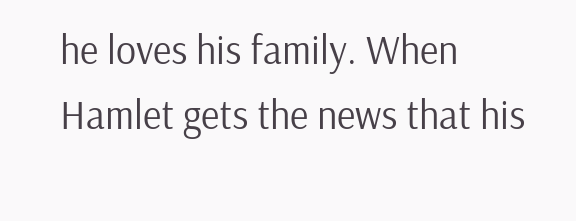he loves his family. When Hamlet gets the news that his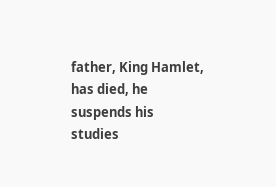father, King Hamlet, has died, he suspends his studies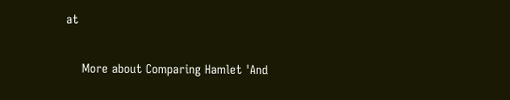at

    More about Comparing Hamlet 'And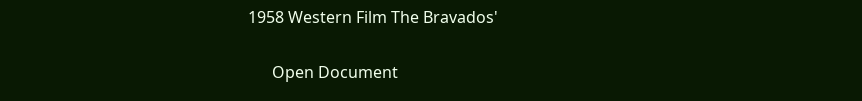1958 Western Film The Bravados'

      Open Document